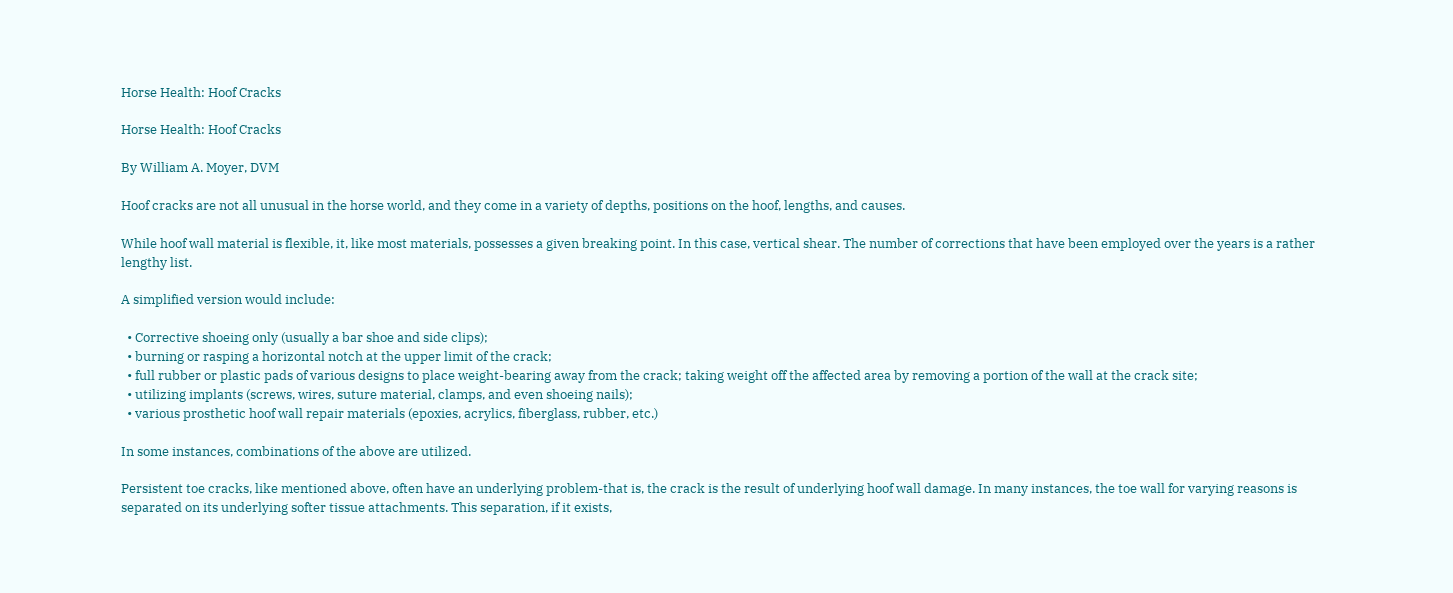Horse Health: Hoof Cracks

Horse Health: Hoof Cracks

By William A. Moyer, DVM

Hoof cracks are not all unusual in the horse world, and they come in a variety of depths, positions on the hoof, lengths, and causes.

While hoof wall material is flexible, it, like most materials, possesses a given breaking point. In this case, vertical shear. The number of corrections that have been employed over the years is a rather lengthy list.

A simplified version would include:

  • Corrective shoeing only (usually a bar shoe and side clips);
  • burning or rasping a horizontal notch at the upper limit of the crack;
  • full rubber or plastic pads of various designs to place weight-bearing away from the crack; taking weight off the affected area by removing a portion of the wall at the crack site;
  • utilizing implants (screws, wires, suture material, clamps, and even shoeing nails);
  • various prosthetic hoof wall repair materials (epoxies, acrylics, fiberglass, rubber, etc.)

In some instances, combinations of the above are utilized.

Persistent toe cracks, like mentioned above, often have an underlying problem-that is, the crack is the result of underlying hoof wall damage. In many instances, the toe wall for varying reasons is separated on its underlying softer tissue attachments. This separation, if it exists,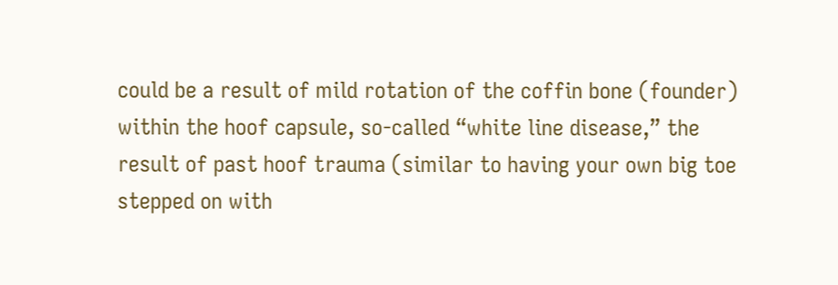could be a result of mild rotation of the coffin bone (founder) within the hoof capsule, so-called “white line disease,” the result of past hoof trauma (similar to having your own big toe stepped on with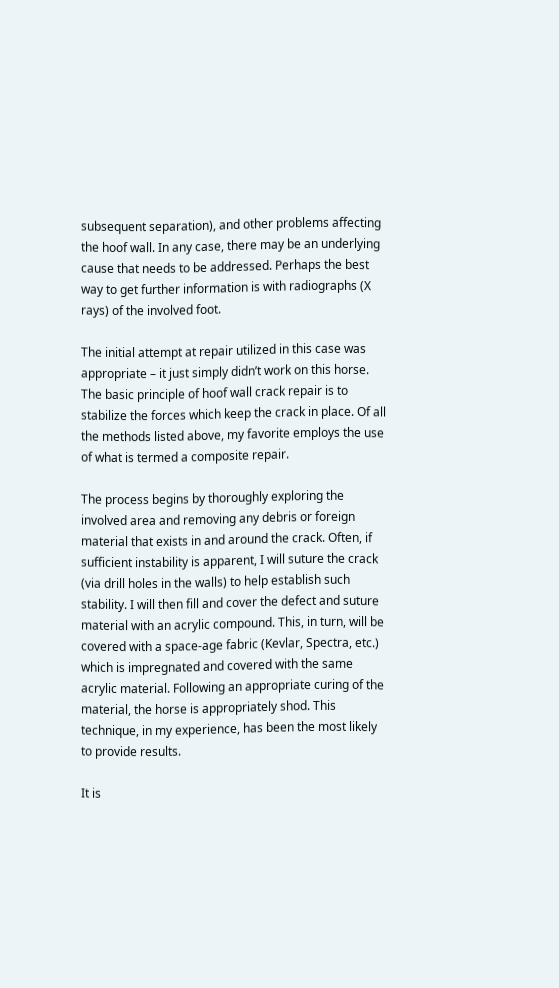subsequent separation), and other problems affecting the hoof wall. In any case, there may be an underlying cause that needs to be addressed. Perhaps the best way to get further information is with radiographs (X rays) of the involved foot.

The initial attempt at repair utilized in this case was appropriate – it just simply didn’t work on this horse. The basic principle of hoof wall crack repair is to stabilize the forces which keep the crack in place. Of all the methods listed above, my favorite employs the use of what is termed a composite repair.

The process begins by thoroughly exploring the involved area and removing any debris or foreign material that exists in and around the crack. Often, if sufficient instability is apparent, I will suture the crack (via drill holes in the walls) to help establish such stability. I will then fill and cover the defect and suture material with an acrylic compound. This, in turn, will be covered with a space-age fabric (Kevlar, Spectra, etc.) which is impregnated and covered with the same acrylic material. Following an appropriate curing of the material, the horse is appropriately shod. This technique, in my experience, has been the most likely to provide results.

It is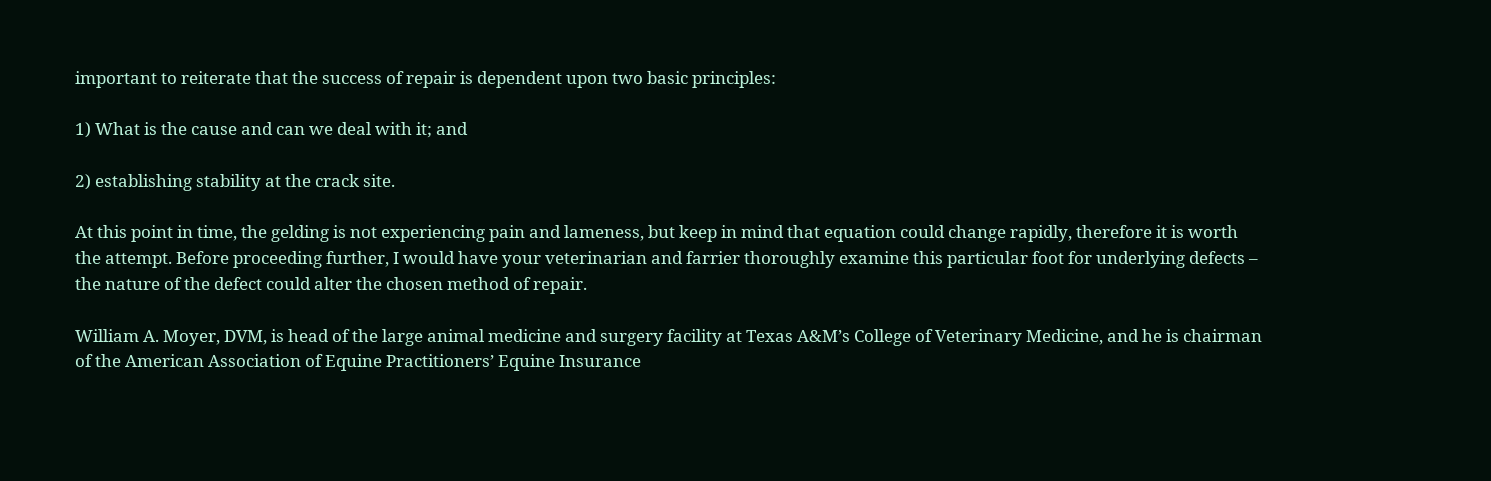important to reiterate that the success of repair is dependent upon two basic principles:

1) What is the cause and can we deal with it; and

2) establishing stability at the crack site.

At this point in time, the gelding is not experiencing pain and lameness, but keep in mind that equation could change rapidly, therefore it is worth the attempt. Before proceeding further, I would have your veterinarian and farrier thoroughly examine this particular foot for underlying defects – the nature of the defect could alter the chosen method of repair.

William A. Moyer, DVM, is head of the large animal medicine and surgery facility at Texas A&M’s College of Veterinary Medicine, and he is chairman of the American Association of Equine Practitioners’ Equine Insurance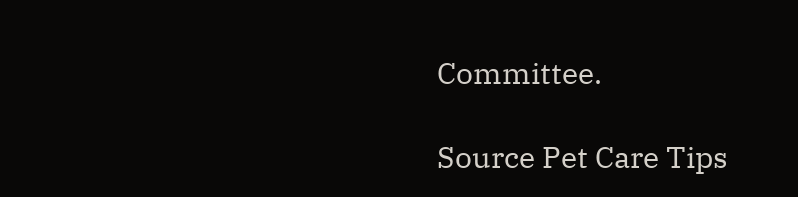Committee.

Source Pet Care Tips